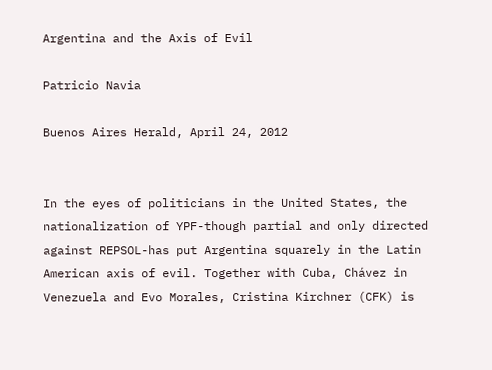Argentina and the Axis of Evil

Patricio Navia

Buenos Aires Herald, April 24, 2012


In the eyes of politicians in the United States, the nationalization of YPF-though partial and only directed against REPSOL-has put Argentina squarely in the Latin American axis of evil. Together with Cuba, Chávez in Venezuela and Evo Morales, Cristina Kirchner (CFK) is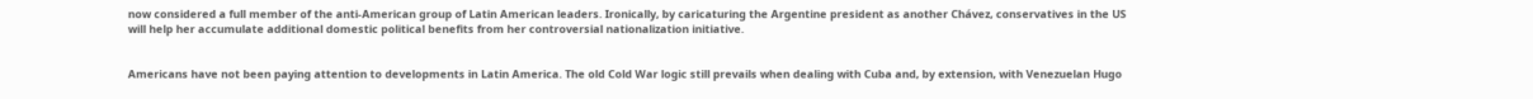now considered a full member of the anti-American group of Latin American leaders. Ironically, by caricaturing the Argentine president as another Chávez, conservatives in the US will help her accumulate additional domestic political benefits from her controversial nationalization initiative.


Americans have not been paying attention to developments in Latin America. The old Cold War logic still prevails when dealing with Cuba and, by extension, with Venezuelan Hugo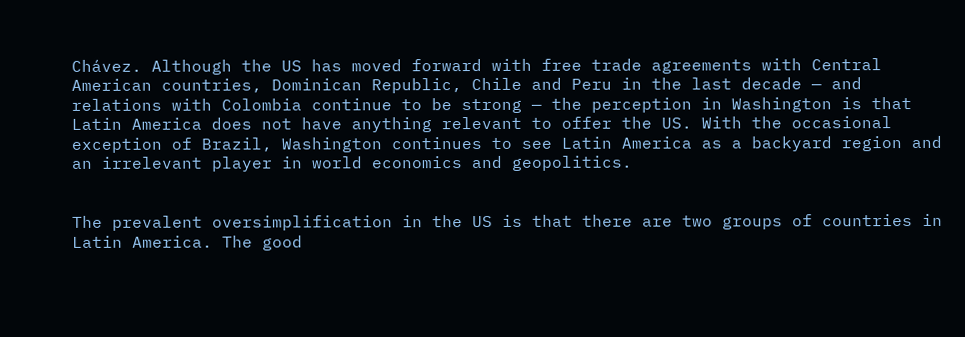Chávez. Although the US has moved forward with free trade agreements with Central American countries, Dominican Republic, Chile and Peru in the last decade — and relations with Colombia continue to be strong — the perception in Washington is that Latin America does not have anything relevant to offer the US. With the occasional exception of Brazil, Washington continues to see Latin America as a backyard region and an irrelevant player in world economics and geopolitics.


The prevalent oversimplification in the US is that there are two groups of countries in Latin America. The good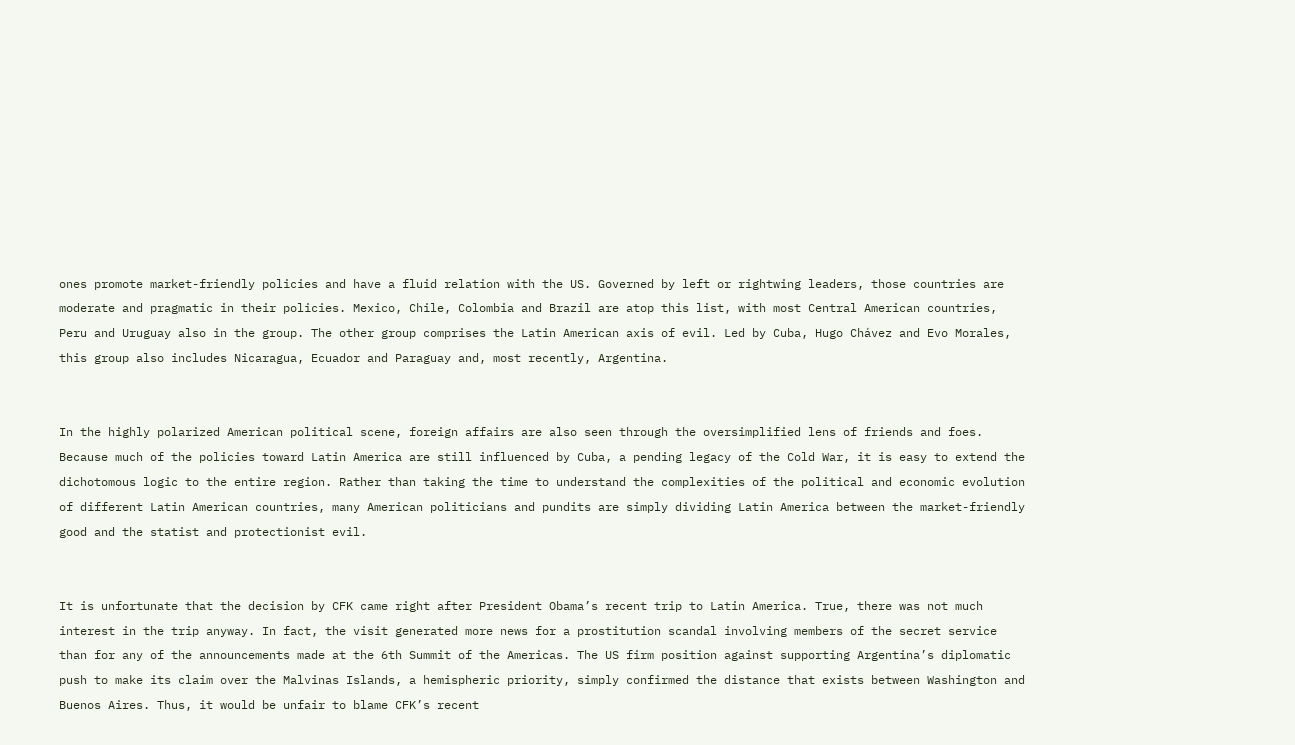ones promote market-friendly policies and have a fluid relation with the US. Governed by left or rightwing leaders, those countries are moderate and pragmatic in their policies. Mexico, Chile, Colombia and Brazil are atop this list, with most Central American countries, Peru and Uruguay also in the group. The other group comprises the Latin American axis of evil. Led by Cuba, Hugo Chávez and Evo Morales, this group also includes Nicaragua, Ecuador and Paraguay and, most recently, Argentina.


In the highly polarized American political scene, foreign affairs are also seen through the oversimplified lens of friends and foes. Because much of the policies toward Latin America are still influenced by Cuba, a pending legacy of the Cold War, it is easy to extend the dichotomous logic to the entire region. Rather than taking the time to understand the complexities of the political and economic evolution of different Latin American countries, many American politicians and pundits are simply dividing Latin America between the market-friendly good and the statist and protectionist evil.


It is unfortunate that the decision by CFK came right after President Obama’s recent trip to Latin America. True, there was not much interest in the trip anyway. In fact, the visit generated more news for a prostitution scandal involving members of the secret service than for any of the announcements made at the 6th Summit of the Americas. The US firm position against supporting Argentina’s diplomatic push to make its claim over the Malvinas Islands, a hemispheric priority, simply confirmed the distance that exists between Washington and Buenos Aires. Thus, it would be unfair to blame CFK’s recent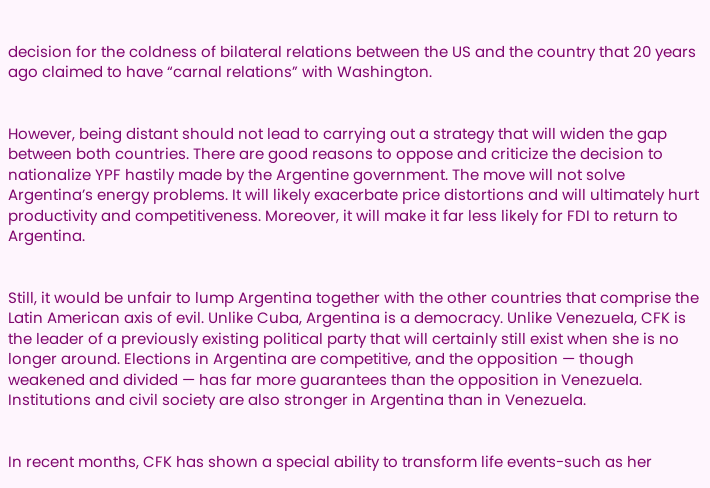decision for the coldness of bilateral relations between the US and the country that 20 years ago claimed to have “carnal relations” with Washington.


However, being distant should not lead to carrying out a strategy that will widen the gap between both countries. There are good reasons to oppose and criticize the decision to nationalize YPF hastily made by the Argentine government. The move will not solve Argentina’s energy problems. It will likely exacerbate price distortions and will ultimately hurt productivity and competitiveness. Moreover, it will make it far less likely for FDI to return to Argentina.


Still, it would be unfair to lump Argentina together with the other countries that comprise the Latin American axis of evil. Unlike Cuba, Argentina is a democracy. Unlike Venezuela, CFK is the leader of a previously existing political party that will certainly still exist when she is no longer around. Elections in Argentina are competitive, and the opposition — though weakened and divided — has far more guarantees than the opposition in Venezuela. Institutions and civil society are also stronger in Argentina than in Venezuela.


In recent months, CFK has shown a special ability to transform life events-such as her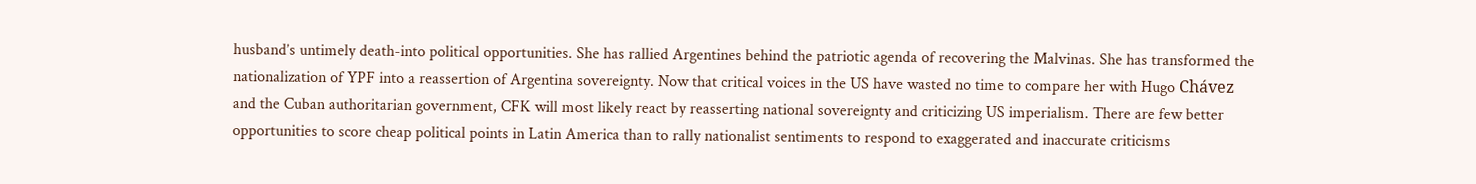husband’s untimely death-into political opportunities. She has rallied Argentines behind the patriotic agenda of recovering the Malvinas. She has transformed the nationalization of YPF into a reassertion of Argentina sovereignty. Now that critical voices in the US have wasted no time to compare her with Hugo Chávez and the Cuban authoritarian government, CFK will most likely react by reasserting national sovereignty and criticizing US imperialism. There are few better opportunities to score cheap political points in Latin America than to rally nationalist sentiments to respond to exaggerated and inaccurate criticisms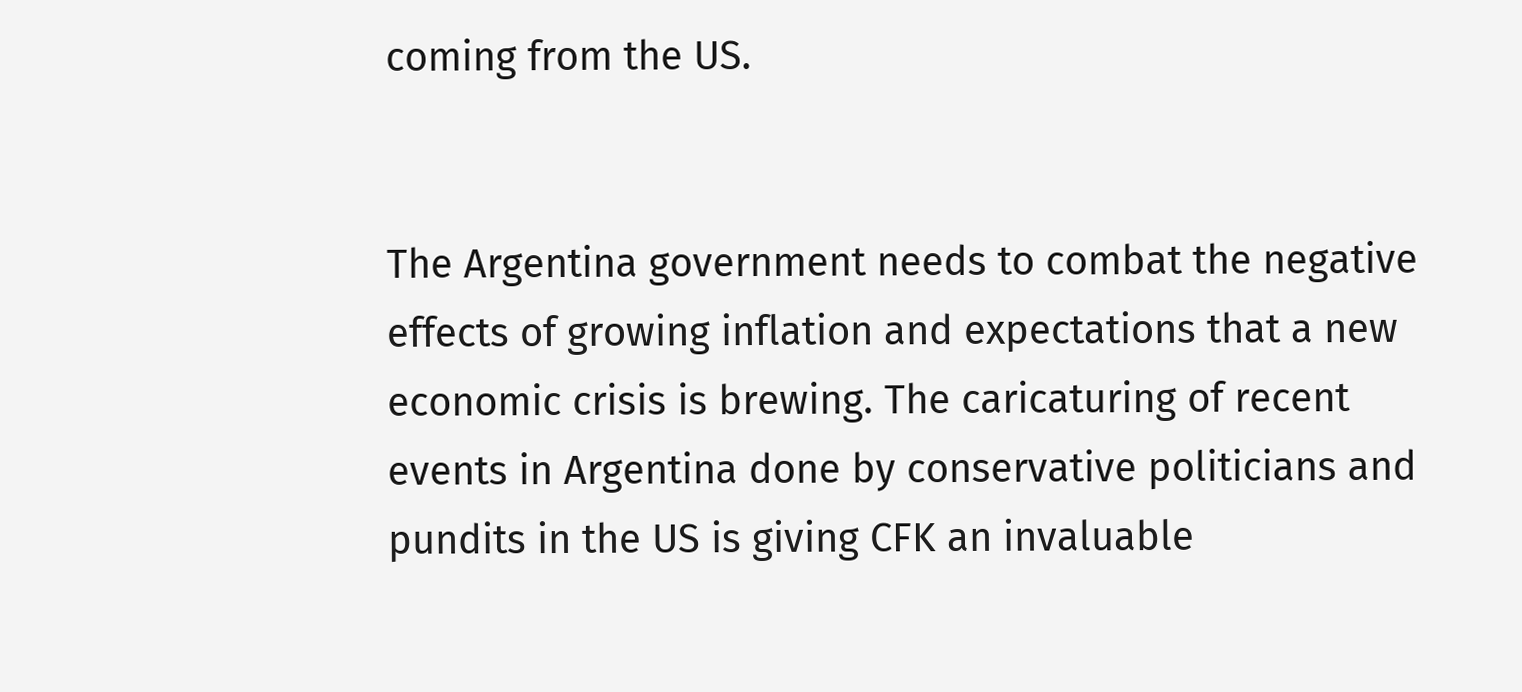coming from the US.


The Argentina government needs to combat the negative effects of growing inflation and expectations that a new economic crisis is brewing. The caricaturing of recent events in Argentina done by conservative politicians and pundits in the US is giving CFK an invaluable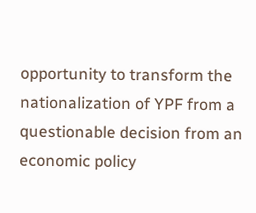opportunity to transform the nationalization of YPF from a questionable decision from an economic policy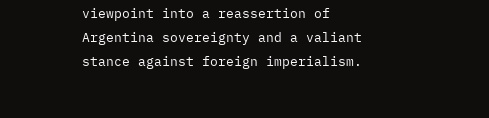viewpoint into a reassertion of Argentina sovereignty and a valiant stance against foreign imperialism.